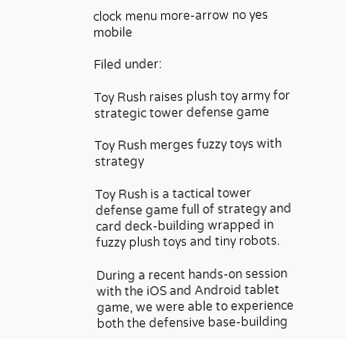clock menu more-arrow no yes mobile

Filed under:

Toy Rush raises plush toy army for strategic tower defense game

Toy Rush merges fuzzy toys with strategy

Toy Rush is a tactical tower defense game full of strategy and card deck-building wrapped in fuzzy plush toys and tiny robots.

During a recent hands-on session with the iOS and Android tablet game, we were able to experience both the defensive base-building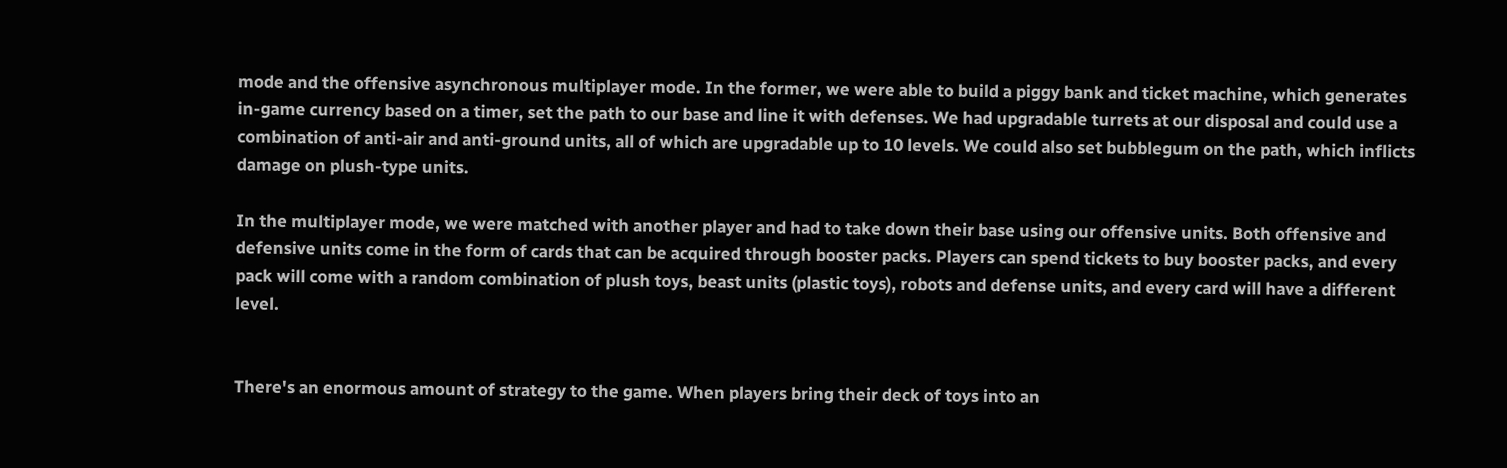mode and the offensive asynchronous multiplayer mode. In the former, we were able to build a piggy bank and ticket machine, which generates in-game currency based on a timer, set the path to our base and line it with defenses. We had upgradable turrets at our disposal and could use a combination of anti-air and anti-ground units, all of which are upgradable up to 10 levels. We could also set bubblegum on the path, which inflicts damage on plush-type units.

In the multiplayer mode, we were matched with another player and had to take down their base using our offensive units. Both offensive and defensive units come in the form of cards that can be acquired through booster packs. Players can spend tickets to buy booster packs, and every pack will come with a random combination of plush toys, beast units (plastic toys), robots and defense units, and every card will have a different level.


There's an enormous amount of strategy to the game. When players bring their deck of toys into an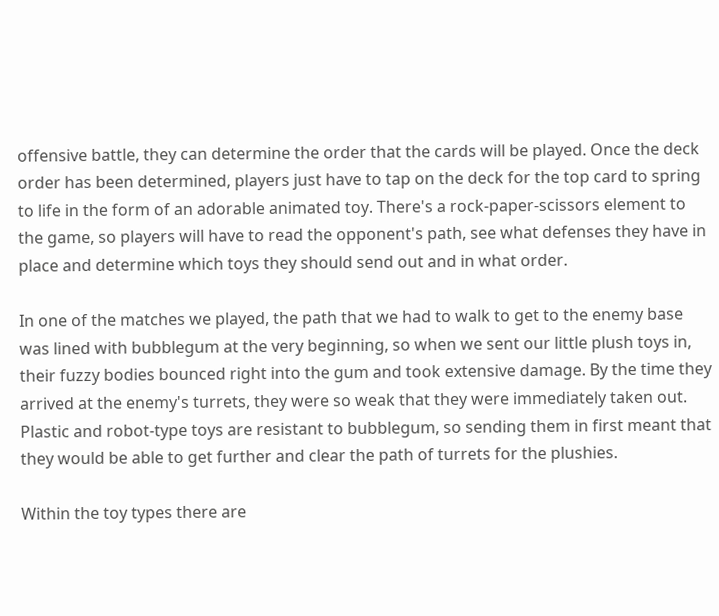offensive battle, they can determine the order that the cards will be played. Once the deck order has been determined, players just have to tap on the deck for the top card to spring to life in the form of an adorable animated toy. There's a rock-paper-scissors element to the game, so players will have to read the opponent's path, see what defenses they have in place and determine which toys they should send out and in what order.

In one of the matches we played, the path that we had to walk to get to the enemy base was lined with bubblegum at the very beginning, so when we sent our little plush toys in, their fuzzy bodies bounced right into the gum and took extensive damage. By the time they arrived at the enemy's turrets, they were so weak that they were immediately taken out. Plastic and robot-type toys are resistant to bubblegum, so sending them in first meant that they would be able to get further and clear the path of turrets for the plushies.

Within the toy types there are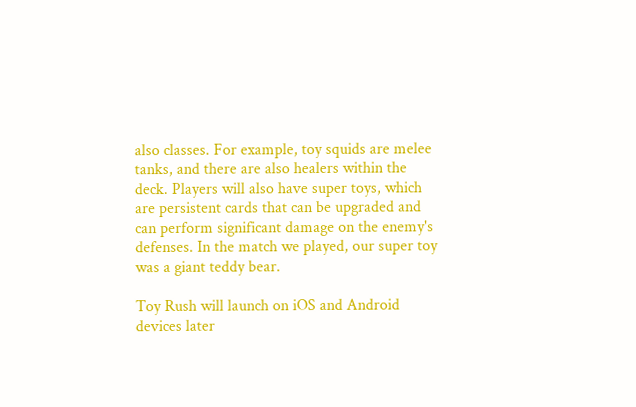also classes. For example, toy squids are melee tanks, and there are also healers within the deck. Players will also have super toys, which are persistent cards that can be upgraded and can perform significant damage on the enemy's defenses. In the match we played, our super toy was a giant teddy bear.

Toy Rush will launch on iOS and Android devices later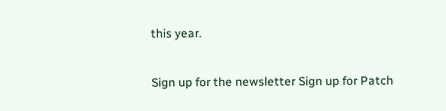this year.

Sign up for the newsletter Sign up for Patch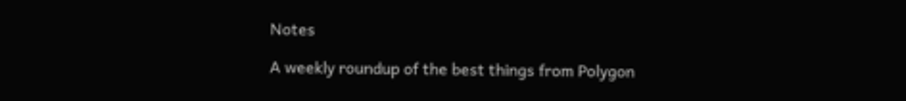Notes

A weekly roundup of the best things from Polygon